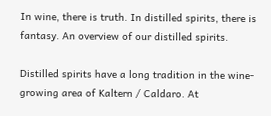In wine, there is truth. In distilled spirits, there is fantasy. An overview of our distilled spirits.

Distilled spirits have a long tradition in the wine-growing area of Kaltern / Caldaro. At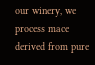our winery, we process mace derived from pure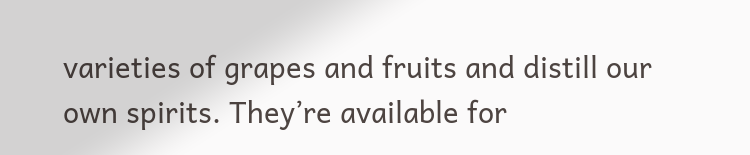varieties of grapes and fruits and distill our own spirits. They’re available for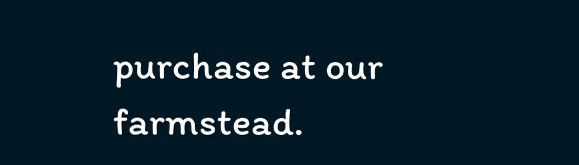purchase at our farmstead.